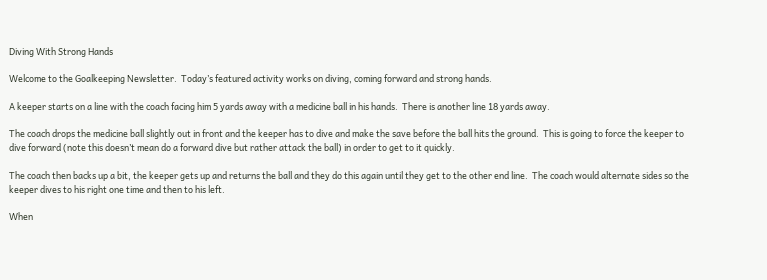Diving With Strong Hands

Welcome to the Goalkeeping Newsletter.  Today’s featured activity works on diving, coming forward and strong hands.

A keeper starts on a line with the coach facing him 5 yards away with a medicine ball in his hands.  There is another line 18 yards away.

The coach drops the medicine ball slightly out in front and the keeper has to dive and make the save before the ball hits the ground.  This is going to force the keeper to dive forward (note this doesn’t mean do a forward dive but rather attack the ball) in order to get to it quickly.

The coach then backs up a bit, the keeper gets up and returns the ball and they do this again until they get to the other end line.  The coach would alternate sides so the keeper dives to his right one time and then to his left.

When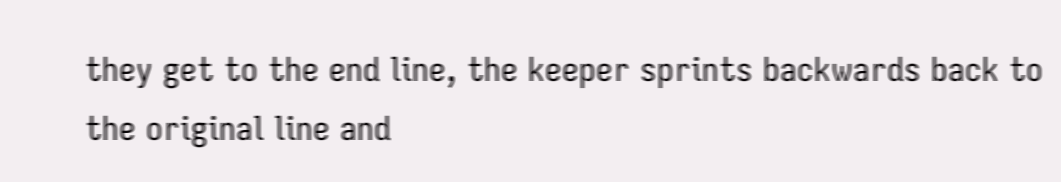they get to the end line, the keeper sprints backwards back to the original line and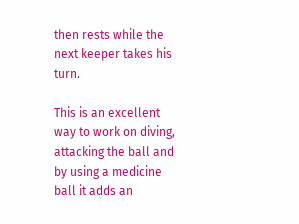then rests while the next keeper takes his turn.

This is an excellent way to work on diving, attacking the ball and by using a medicine ball it adds an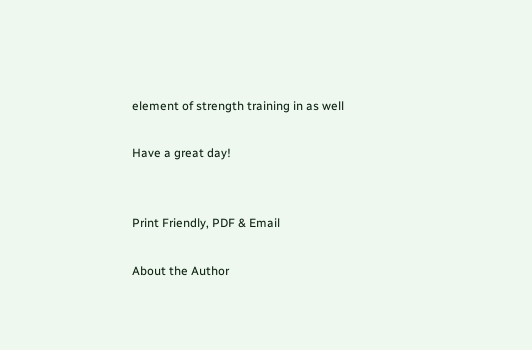element of strength training in as well

Have a great day!


Print Friendly, PDF & Email

About the Author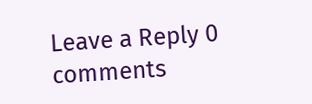Leave a Reply 0 comments